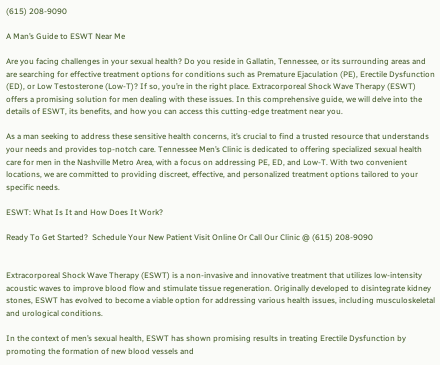(615) 208-9090

A Man’s Guide to ESWT Near Me

Are you facing challenges in your sexual health? Do you reside in Gallatin, Tennessee, or its surrounding areas and are searching for effective treatment options for conditions such as Premature Ejaculation (PE), Erectile Dysfunction (ED), or Low Testosterone (Low-T)? If so, you’re in the right place. Extracorporeal Shock Wave Therapy (ESWT) offers a promising solution for men dealing with these issues. In this comprehensive guide, we will delve into the details of ESWT, its benefits, and how you can access this cutting-edge treatment near you.

As a man seeking to address these sensitive health concerns, it’s crucial to find a trusted resource that understands your needs and provides top-notch care. Tennessee Men’s Clinic is dedicated to offering specialized sexual health care for men in the Nashville Metro Area, with a focus on addressing PE, ED, and Low-T. With two convenient locations, we are committed to providing discreet, effective, and personalized treatment options tailored to your specific needs.

ESWT: What Is It and How Does It Work?

Ready To Get Started?  Schedule Your New Patient Visit Online Or Call Our Clinic @ (615) 208-9090


Extracorporeal Shock Wave Therapy (ESWT) is a non-invasive and innovative treatment that utilizes low-intensity acoustic waves to improve blood flow and stimulate tissue regeneration. Originally developed to disintegrate kidney stones, ESWT has evolved to become a viable option for addressing various health issues, including musculoskeletal and urological conditions.

In the context of men’s sexual health, ESWT has shown promising results in treating Erectile Dysfunction by promoting the formation of new blood vessels and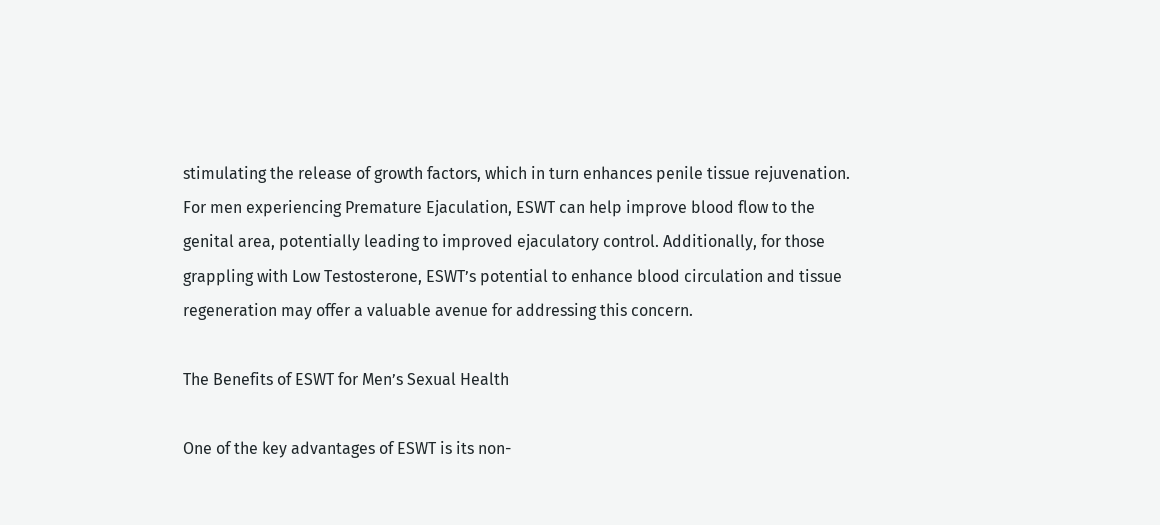stimulating the release of growth factors, which in turn enhances penile tissue rejuvenation. For men experiencing Premature Ejaculation, ESWT can help improve blood flow to the genital area, potentially leading to improved ejaculatory control. Additionally, for those grappling with Low Testosterone, ESWT’s potential to enhance blood circulation and tissue regeneration may offer a valuable avenue for addressing this concern.

The Benefits of ESWT for Men’s Sexual Health

One of the key advantages of ESWT is its non-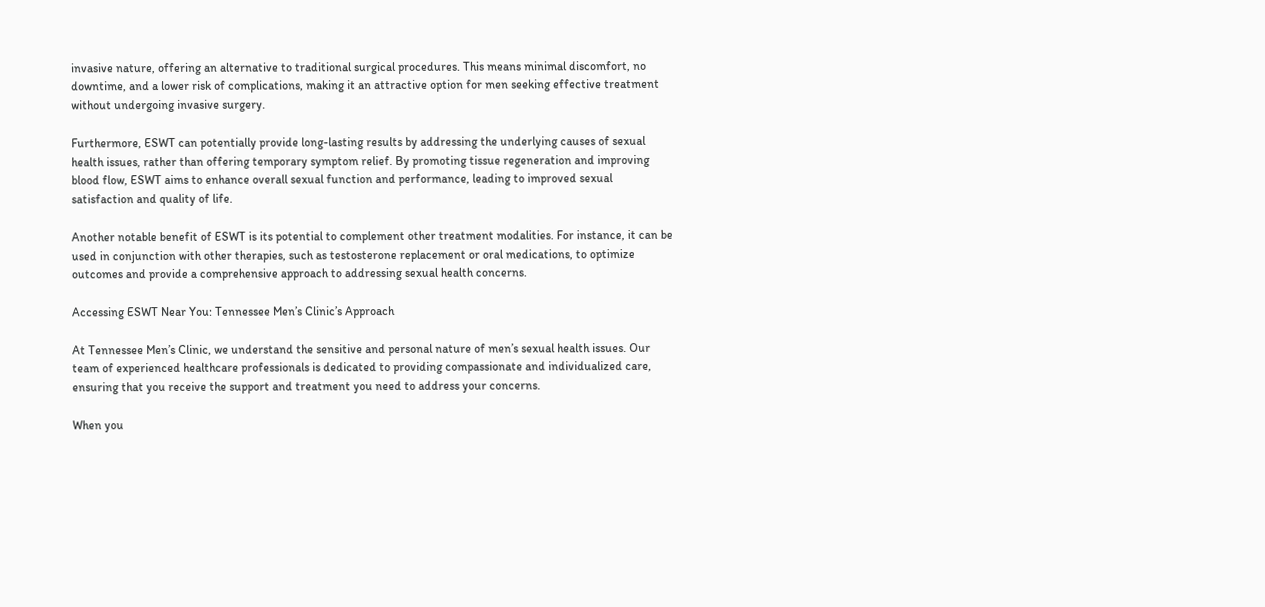invasive nature, offering an alternative to traditional surgical procedures. This means minimal discomfort, no downtime, and a lower risk of complications, making it an attractive option for men seeking effective treatment without undergoing invasive surgery.

Furthermore, ESWT can potentially provide long-lasting results by addressing the underlying causes of sexual health issues, rather than offering temporary symptom relief. By promoting tissue regeneration and improving blood flow, ESWT aims to enhance overall sexual function and performance, leading to improved sexual satisfaction and quality of life.

Another notable benefit of ESWT is its potential to complement other treatment modalities. For instance, it can be used in conjunction with other therapies, such as testosterone replacement or oral medications, to optimize outcomes and provide a comprehensive approach to addressing sexual health concerns.

Accessing ESWT Near You: Tennessee Men’s Clinic’s Approach

At Tennessee Men’s Clinic, we understand the sensitive and personal nature of men’s sexual health issues. Our team of experienced healthcare professionals is dedicated to providing compassionate and individualized care, ensuring that you receive the support and treatment you need to address your concerns.

When you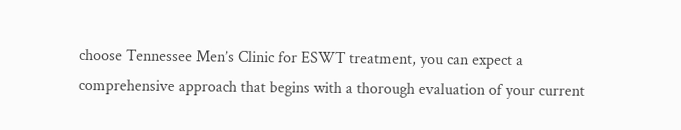choose Tennessee Men’s Clinic for ESWT treatment, you can expect a comprehensive approach that begins with a thorough evaluation of your current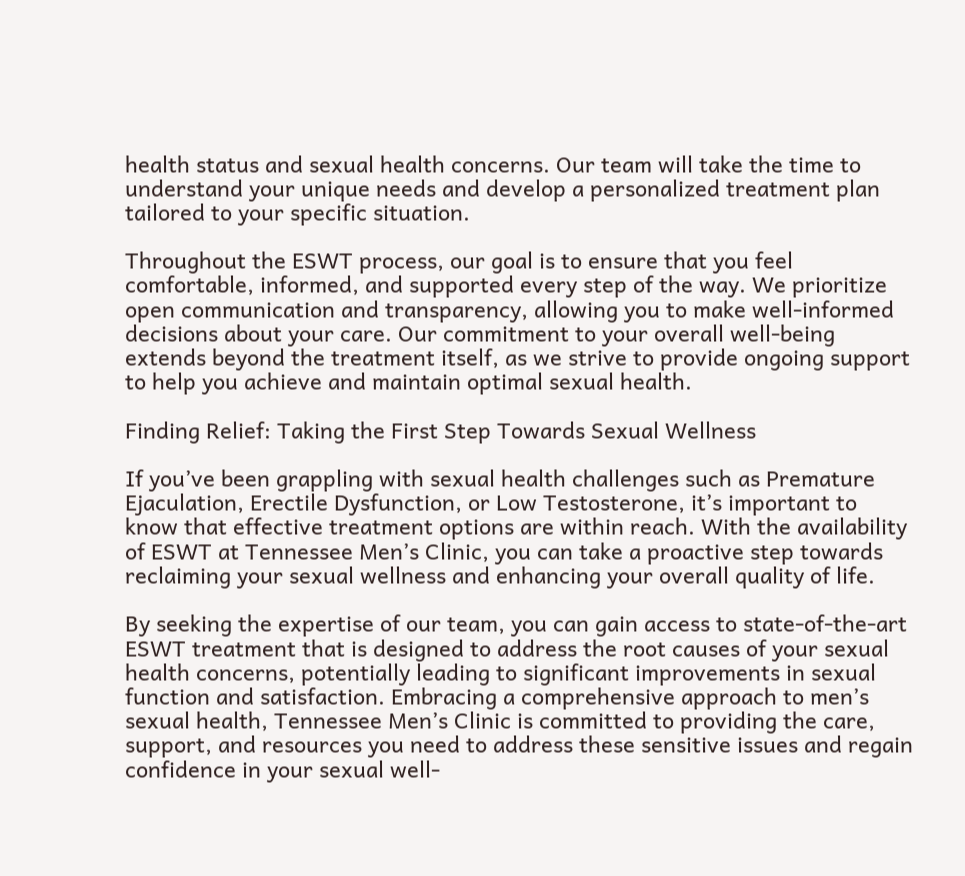health status and sexual health concerns. Our team will take the time to understand your unique needs and develop a personalized treatment plan tailored to your specific situation.

Throughout the ESWT process, our goal is to ensure that you feel comfortable, informed, and supported every step of the way. We prioritize open communication and transparency, allowing you to make well-informed decisions about your care. Our commitment to your overall well-being extends beyond the treatment itself, as we strive to provide ongoing support to help you achieve and maintain optimal sexual health.

Finding Relief: Taking the First Step Towards Sexual Wellness

If you’ve been grappling with sexual health challenges such as Premature Ejaculation, Erectile Dysfunction, or Low Testosterone, it’s important to know that effective treatment options are within reach. With the availability of ESWT at Tennessee Men’s Clinic, you can take a proactive step towards reclaiming your sexual wellness and enhancing your overall quality of life.

By seeking the expertise of our team, you can gain access to state-of-the-art ESWT treatment that is designed to address the root causes of your sexual health concerns, potentially leading to significant improvements in sexual function and satisfaction. Embracing a comprehensive approach to men’s sexual health, Tennessee Men’s Clinic is committed to providing the care, support, and resources you need to address these sensitive issues and regain confidence in your sexual well-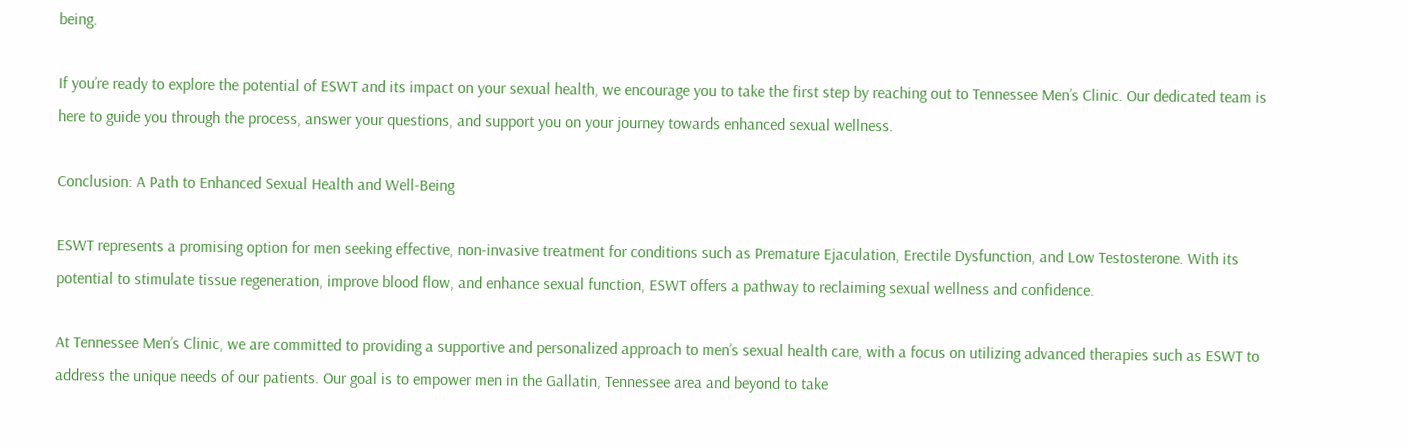being.

If you’re ready to explore the potential of ESWT and its impact on your sexual health, we encourage you to take the first step by reaching out to Tennessee Men’s Clinic. Our dedicated team is here to guide you through the process, answer your questions, and support you on your journey towards enhanced sexual wellness.

Conclusion: A Path to Enhanced Sexual Health and Well-Being

ESWT represents a promising option for men seeking effective, non-invasive treatment for conditions such as Premature Ejaculation, Erectile Dysfunction, and Low Testosterone. With its potential to stimulate tissue regeneration, improve blood flow, and enhance sexual function, ESWT offers a pathway to reclaiming sexual wellness and confidence.

At Tennessee Men’s Clinic, we are committed to providing a supportive and personalized approach to men’s sexual health care, with a focus on utilizing advanced therapies such as ESWT to address the unique needs of our patients. Our goal is to empower men in the Gallatin, Tennessee area and beyond to take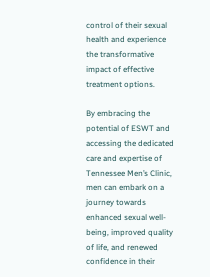control of their sexual health and experience the transformative impact of effective treatment options.

By embracing the potential of ESWT and accessing the dedicated care and expertise of Tennessee Men’s Clinic, men can embark on a journey towards enhanced sexual well-being, improved quality of life, and renewed confidence in their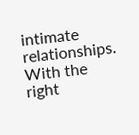intimate relationships. With the right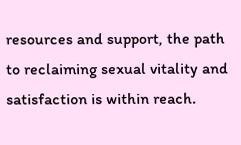resources and support, the path to reclaiming sexual vitality and satisfaction is within reach.